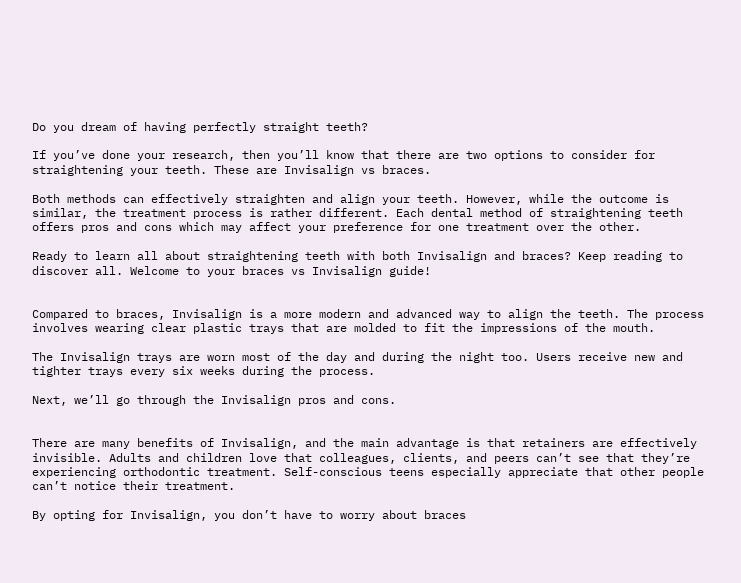Do you dream of having perfectly straight teeth?

If you’ve done your research, then you’ll know that there are two options to consider for straightening your teeth. These are Invisalign vs braces.

Both methods can effectively straighten and align your teeth. However, while the outcome is similar, the treatment process is rather different. Each dental method of straightening teeth offers pros and cons which may affect your preference for one treatment over the other.

Ready to learn all about straightening teeth with both Invisalign and braces? Keep reading to discover all. Welcome to your braces vs Invisalign guide!


Compared to braces, Invisalign is a more modern and advanced way to align the teeth. The process involves wearing clear plastic trays that are molded to fit the impressions of the mouth.

The Invisalign trays are worn most of the day and during the night too. Users receive new and tighter trays every six weeks during the process.

Next, we’ll go through the Invisalign pros and cons.


There are many benefits of Invisalign, and the main advantage is that retainers are effectively invisible. Adults and children love that colleagues, clients, and peers can’t see that they’re experiencing orthodontic treatment. Self-conscious teens especially appreciate that other people can’t notice their treatment.

By opting for Invisalign, you don’t have to worry about braces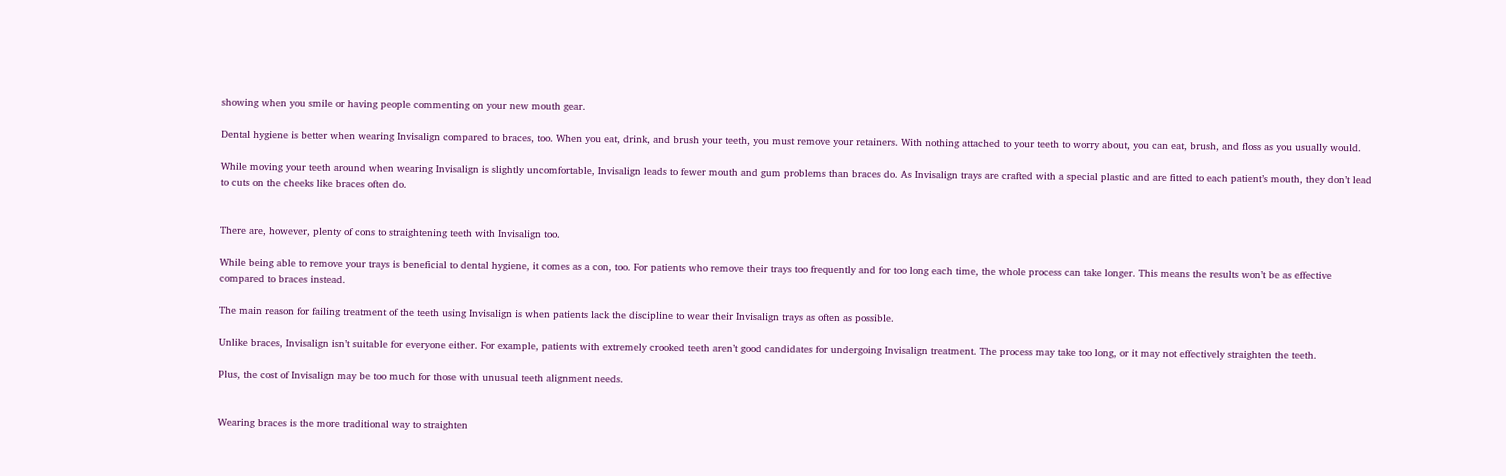showing when you smile or having people commenting on your new mouth gear.

Dental hygiene is better when wearing Invisalign compared to braces, too. When you eat, drink, and brush your teeth, you must remove your retainers. With nothing attached to your teeth to worry about, you can eat, brush, and floss as you usually would.

While moving your teeth around when wearing Invisalign is slightly uncomfortable, Invisalign leads to fewer mouth and gum problems than braces do. As Invisalign trays are crafted with a special plastic and are fitted to each patient’s mouth, they don’t lead to cuts on the cheeks like braces often do.


There are, however, plenty of cons to straightening teeth with Invisalign too.

While being able to remove your trays is beneficial to dental hygiene, it comes as a con, too. For patients who remove their trays too frequently and for too long each time, the whole process can take longer. This means the results won’t be as effective compared to braces instead.

The main reason for failing treatment of the teeth using Invisalign is when patients lack the discipline to wear their Invisalign trays as often as possible.

Unlike braces, Invisalign isn’t suitable for everyone either. For example, patients with extremely crooked teeth aren’t good candidates for undergoing Invisalign treatment. The process may take too long, or it may not effectively straighten the teeth.

Plus, the cost of Invisalign may be too much for those with unusual teeth alignment needs.


Wearing braces is the more traditional way to straighten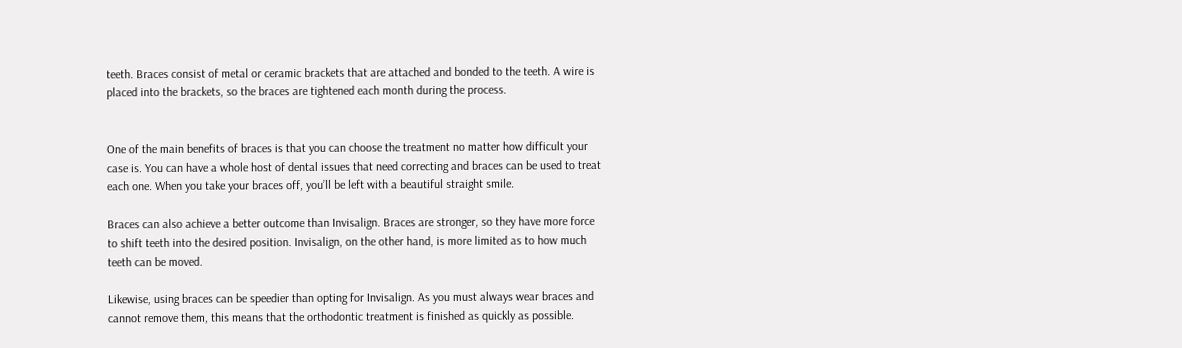teeth. Braces consist of metal or ceramic brackets that are attached and bonded to the teeth. A wire is placed into the brackets, so the braces are tightened each month during the process.


One of the main benefits of braces is that you can choose the treatment no matter how difficult your case is. You can have a whole host of dental issues that need correcting and braces can be used to treat each one. When you take your braces off, you’ll be left with a beautiful straight smile.

Braces can also achieve a better outcome than Invisalign. Braces are stronger, so they have more force to shift teeth into the desired position. Invisalign, on the other hand, is more limited as to how much teeth can be moved.

Likewise, using braces can be speedier than opting for Invisalign. As you must always wear braces and cannot remove them, this means that the orthodontic treatment is finished as quickly as possible.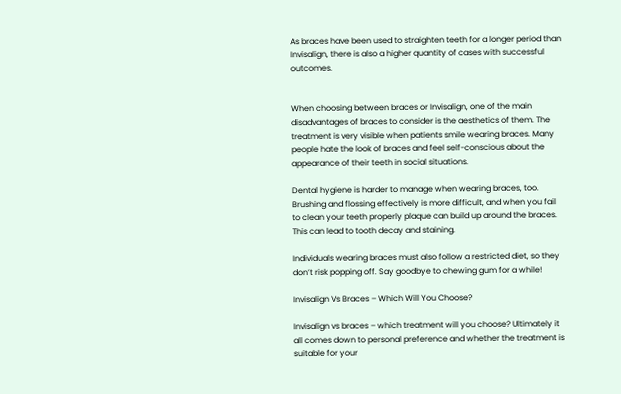As braces have been used to straighten teeth for a longer period than Invisalign, there is also a higher quantity of cases with successful outcomes.


When choosing between braces or Invisalign, one of the main disadvantages of braces to consider is the aesthetics of them. The treatment is very visible when patients smile wearing braces. Many people hate the look of braces and feel self-conscious about the appearance of their teeth in social situations.

Dental hygiene is harder to manage when wearing braces, too. Brushing and flossing effectively is more difficult, and when you fail to clean your teeth properly plaque can build up around the braces. This can lead to tooth decay and staining.

Individuals wearing braces must also follow a restricted diet, so they don’t risk popping off. Say goodbye to chewing gum for a while!

Invisalign Vs Braces – Which Will You Choose?

Invisalign vs braces – which treatment will you choose? Ultimately it all comes down to personal preference and whether the treatment is suitable for your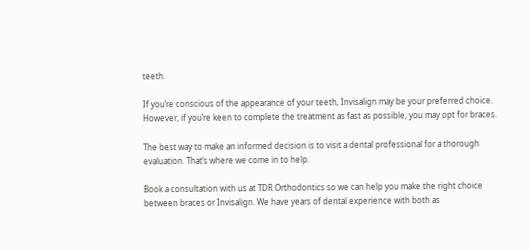teeth.

If you’re conscious of the appearance of your teeth, Invisalign may be your preferred choice. However, if you’re keen to complete the treatment as fast as possible, you may opt for braces.

The best way to make an informed decision is to visit a dental professional for a thorough evaluation. That’s where we come in to help.

Book a consultation with us at TDR Orthodontics so we can help you make the right choice between braces or Invisalign. We have years of dental experience with both as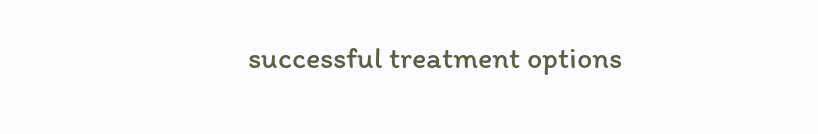successful treatment options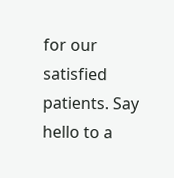for our satisfied patients. Say hello to a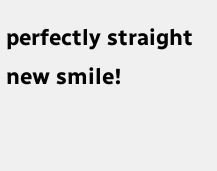perfectly straight new smile!